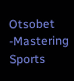Otsobet -Mastering Sports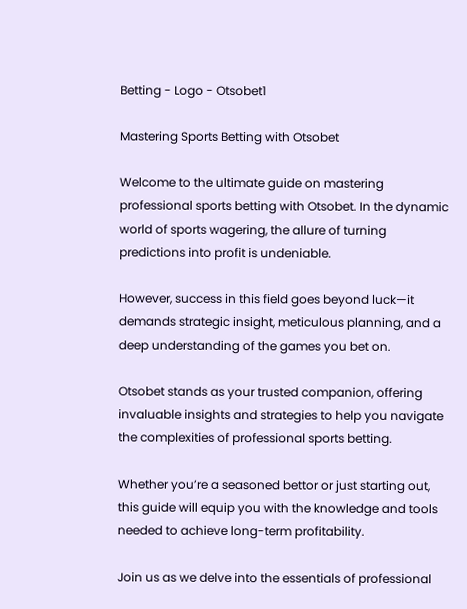Betting - Logo - Otsobet1

Mastering Sports Betting with Otsobet

Welcome to the ultimate guide on mastering professional sports betting with Otsobet. In the dynamic world of sports wagering, the allure of turning predictions into profit is undeniable.

However, success in this field goes beyond luck—it demands strategic insight, meticulous planning, and a deep understanding of the games you bet on.

Otsobet stands as your trusted companion, offering invaluable insights and strategies to help you navigate the complexities of professional sports betting.

Whether you’re a seasoned bettor or just starting out, this guide will equip you with the knowledge and tools needed to achieve long-term profitability.

Join us as we delve into the essentials of professional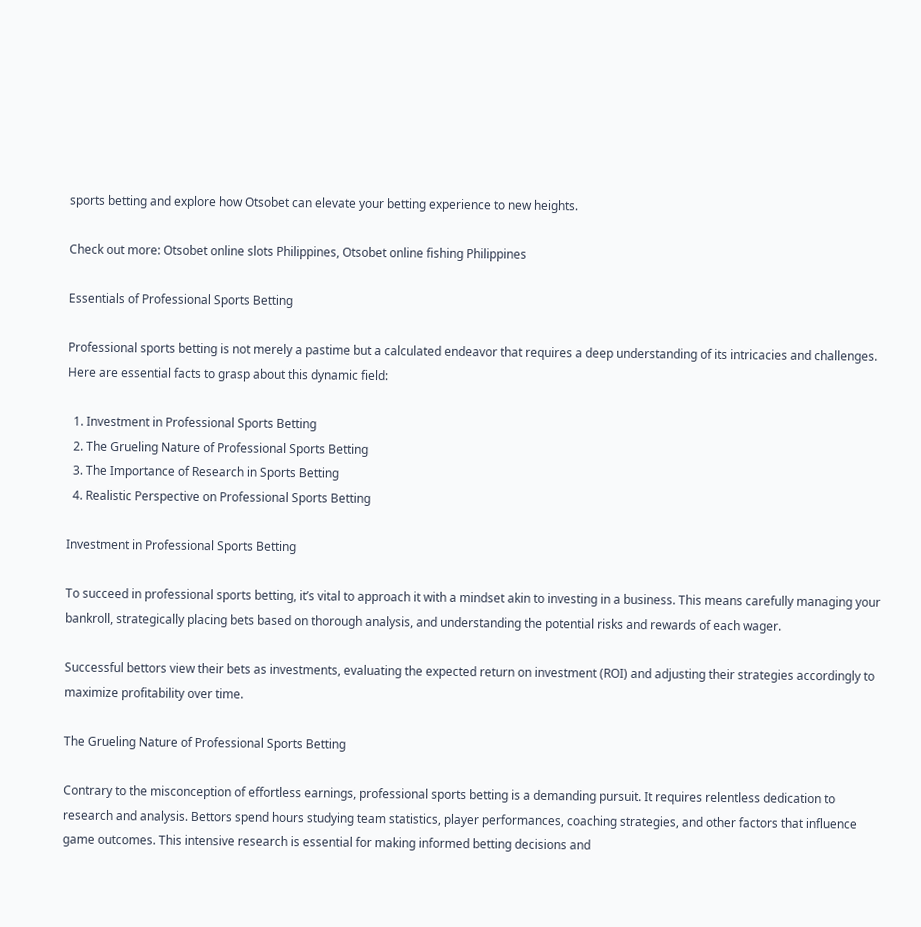sports betting and explore how Otsobet can elevate your betting experience to new heights.

Check out more: Otsobet online slots Philippines, Otsobet online fishing Philippines

Essentials of Professional Sports Betting

Professional sports betting is not merely a pastime but a calculated endeavor that requires a deep understanding of its intricacies and challenges. Here are essential facts to grasp about this dynamic field:

  1. Investment in Professional Sports Betting
  2. The Grueling Nature of Professional Sports Betting
  3. The Importance of Research in Sports Betting
  4. Realistic Perspective on Professional Sports Betting

Investment in Professional Sports Betting

To succeed in professional sports betting, it’s vital to approach it with a mindset akin to investing in a business. This means carefully managing your bankroll, strategically placing bets based on thorough analysis, and understanding the potential risks and rewards of each wager.

Successful bettors view their bets as investments, evaluating the expected return on investment (ROI) and adjusting their strategies accordingly to maximize profitability over time.

The Grueling Nature of Professional Sports Betting

Contrary to the misconception of effortless earnings, professional sports betting is a demanding pursuit. It requires relentless dedication to research and analysis. Bettors spend hours studying team statistics, player performances, coaching strategies, and other factors that influence game outcomes. This intensive research is essential for making informed betting decisions and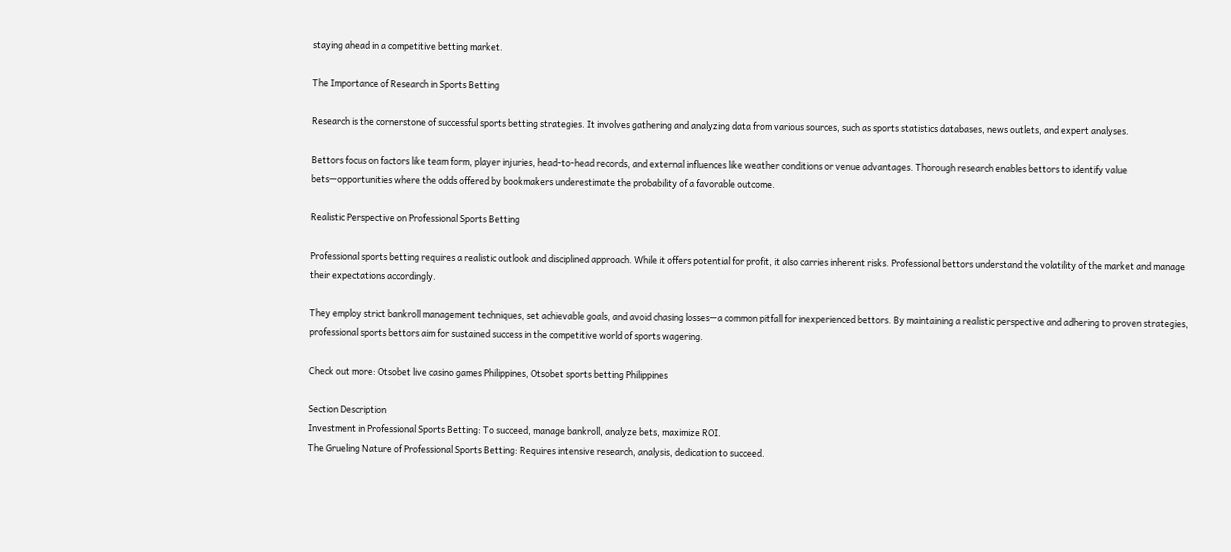staying ahead in a competitive betting market.

The Importance of Research in Sports Betting

Research is the cornerstone of successful sports betting strategies. It involves gathering and analyzing data from various sources, such as sports statistics databases, news outlets, and expert analyses.

Bettors focus on factors like team form, player injuries, head-to-head records, and external influences like weather conditions or venue advantages. Thorough research enables bettors to identify value bets—opportunities where the odds offered by bookmakers underestimate the probability of a favorable outcome.

Realistic Perspective on Professional Sports Betting

Professional sports betting requires a realistic outlook and disciplined approach. While it offers potential for profit, it also carries inherent risks. Professional bettors understand the volatility of the market and manage their expectations accordingly.

They employ strict bankroll management techniques, set achievable goals, and avoid chasing losses—a common pitfall for inexperienced bettors. By maintaining a realistic perspective and adhering to proven strategies, professional sports bettors aim for sustained success in the competitive world of sports wagering.

Check out more: Otsobet live casino games Philippines, Otsobet sports betting Philippines

Section Description
Investment in Professional Sports Betting: To succeed, manage bankroll, analyze bets, maximize ROI.
The Grueling Nature of Professional Sports Betting: Requires intensive research, analysis, dedication to succeed.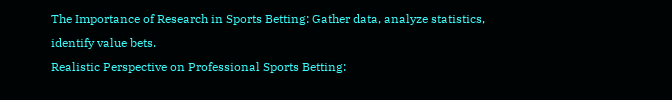The Importance of Research in Sports Betting: Gather data, analyze statistics, identify value bets.
Realistic Perspective on Professional Sports Betting: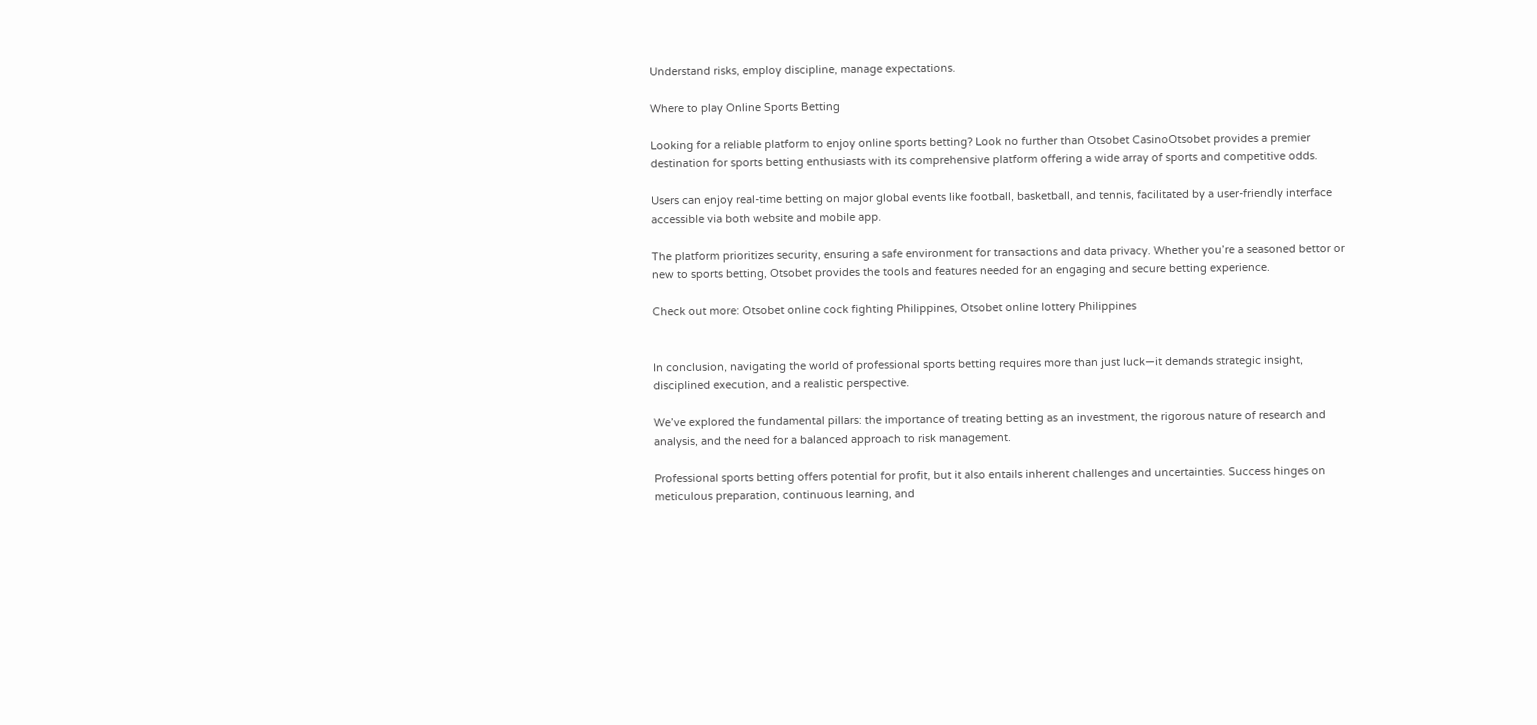Understand risks, employ discipline, manage expectations.

Where to play Online Sports Betting

Looking for a reliable platform to enjoy online sports betting? Look no further than Otsobet CasinoOtsobet provides a premier destination for sports betting enthusiasts with its comprehensive platform offering a wide array of sports and competitive odds.

Users can enjoy real-time betting on major global events like football, basketball, and tennis, facilitated by a user-friendly interface accessible via both website and mobile app.

The platform prioritizes security, ensuring a safe environment for transactions and data privacy. Whether you’re a seasoned bettor or new to sports betting, Otsobet provides the tools and features needed for an engaging and secure betting experience.

Check out more: Otsobet online cock fighting Philippines, Otsobet online lottery Philippines


In conclusion, navigating the world of professional sports betting requires more than just luck—it demands strategic insight, disciplined execution, and a realistic perspective.

We’ve explored the fundamental pillars: the importance of treating betting as an investment, the rigorous nature of research and analysis, and the need for a balanced approach to risk management.

Professional sports betting offers potential for profit, but it also entails inherent challenges and uncertainties. Success hinges on meticulous preparation, continuous learning, and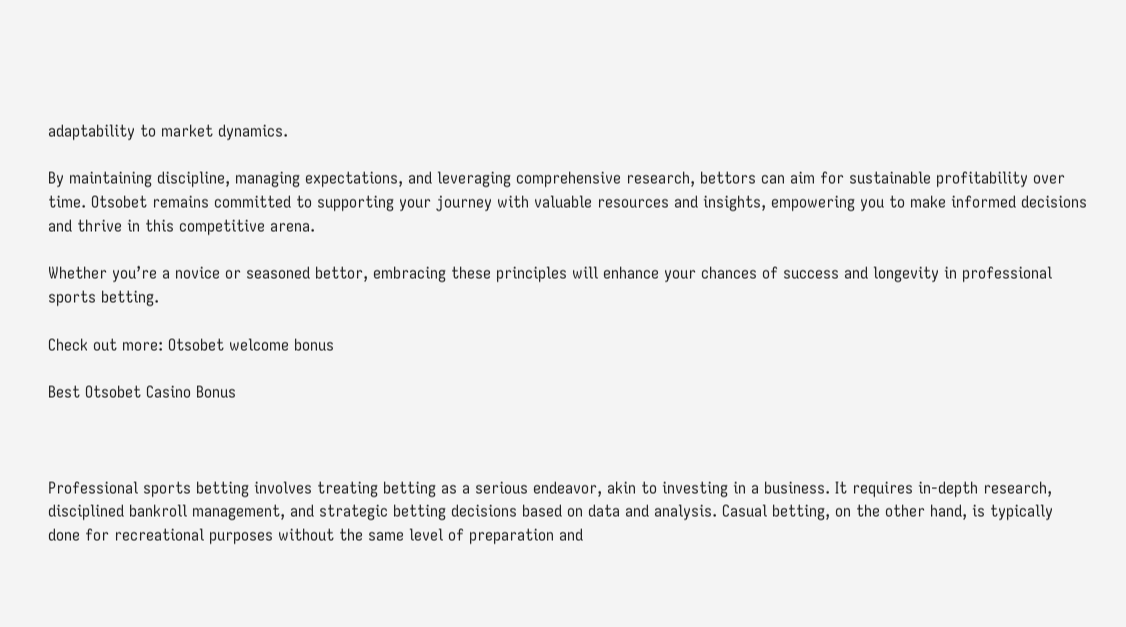adaptability to market dynamics.

By maintaining discipline, managing expectations, and leveraging comprehensive research, bettors can aim for sustainable profitability over time. Otsobet remains committed to supporting your journey with valuable resources and insights, empowering you to make informed decisions and thrive in this competitive arena.

Whether you’re a novice or seasoned bettor, embracing these principles will enhance your chances of success and longevity in professional sports betting.

Check out more: Otsobet welcome bonus

Best Otsobet Casino Bonus



Professional sports betting involves treating betting as a serious endeavor, akin to investing in a business. It requires in-depth research, disciplined bankroll management, and strategic betting decisions based on data and analysis. Casual betting, on the other hand, is typically done for recreational purposes without the same level of preparation and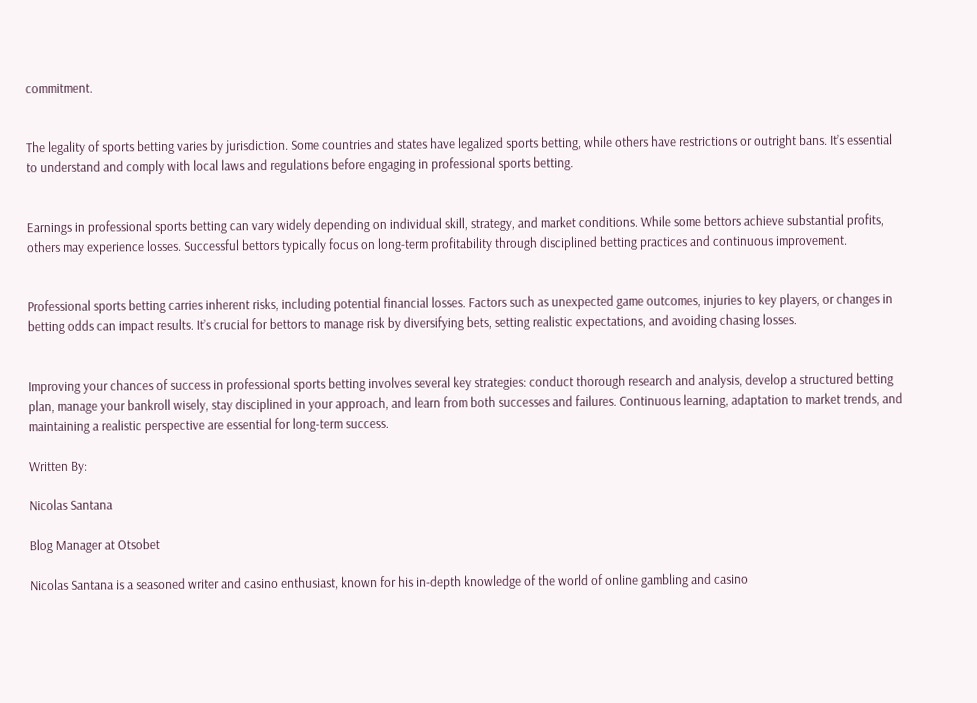commitment.


The legality of sports betting varies by jurisdiction. Some countries and states have legalized sports betting, while others have restrictions or outright bans. It’s essential to understand and comply with local laws and regulations before engaging in professional sports betting.


Earnings in professional sports betting can vary widely depending on individual skill, strategy, and market conditions. While some bettors achieve substantial profits, others may experience losses. Successful bettors typically focus on long-term profitability through disciplined betting practices and continuous improvement.


Professional sports betting carries inherent risks, including potential financial losses. Factors such as unexpected game outcomes, injuries to key players, or changes in betting odds can impact results. It’s crucial for bettors to manage risk by diversifying bets, setting realistic expectations, and avoiding chasing losses.


Improving your chances of success in professional sports betting involves several key strategies: conduct thorough research and analysis, develop a structured betting plan, manage your bankroll wisely, stay disciplined in your approach, and learn from both successes and failures. Continuous learning, adaptation to market trends, and maintaining a realistic perspective are essential for long-term success.

Written By:

Nicolas Santana

Blog Manager at Otsobet

Nicolas Santana is a seasoned writer and casino enthusiast, known for his in-depth knowledge of the world of online gambling and casino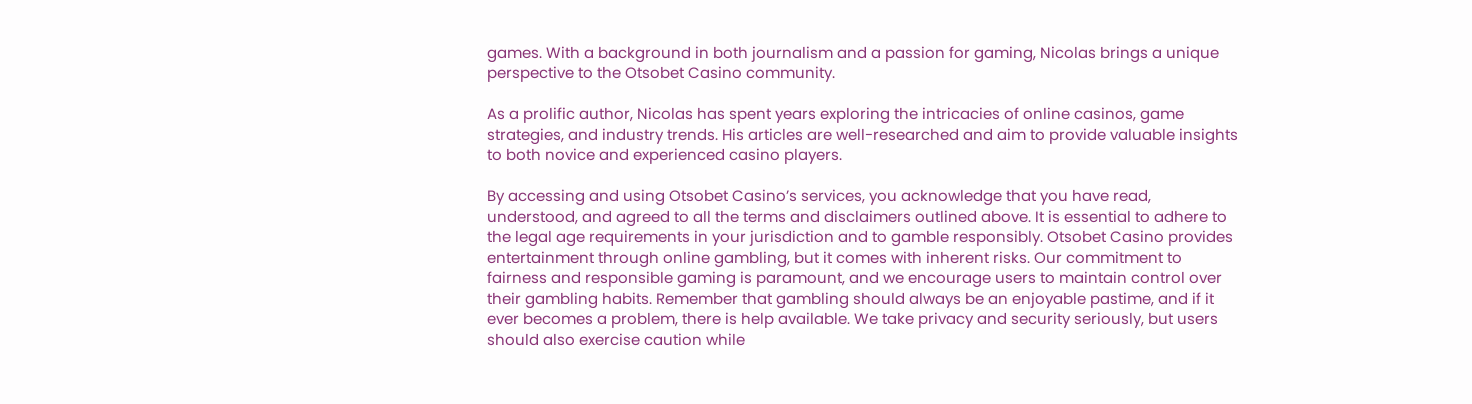games. With a background in both journalism and a passion for gaming, Nicolas brings a unique perspective to the Otsobet Casino community.

As a prolific author, Nicolas has spent years exploring the intricacies of online casinos, game strategies, and industry trends. His articles are well-researched and aim to provide valuable insights to both novice and experienced casino players.

By accessing and using Otsobet Casino’s services, you acknowledge that you have read, understood, and agreed to all the terms and disclaimers outlined above. It is essential to adhere to the legal age requirements in your jurisdiction and to gamble responsibly. Otsobet Casino provides entertainment through online gambling, but it comes with inherent risks. Our commitment to fairness and responsible gaming is paramount, and we encourage users to maintain control over their gambling habits. Remember that gambling should always be an enjoyable pastime, and if it ever becomes a problem, there is help available. We take privacy and security seriously, but users should also exercise caution while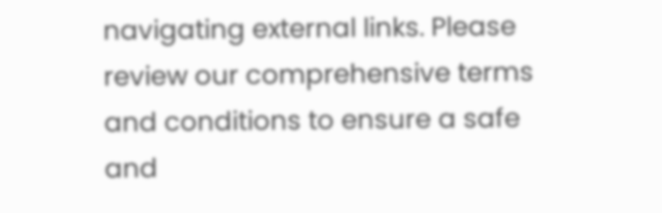navigating external links. Please review our comprehensive terms and conditions to ensure a safe and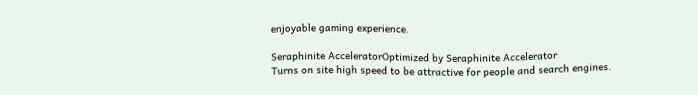enjoyable gaming experience.

Seraphinite AcceleratorOptimized by Seraphinite Accelerator
Turns on site high speed to be attractive for people and search engines.